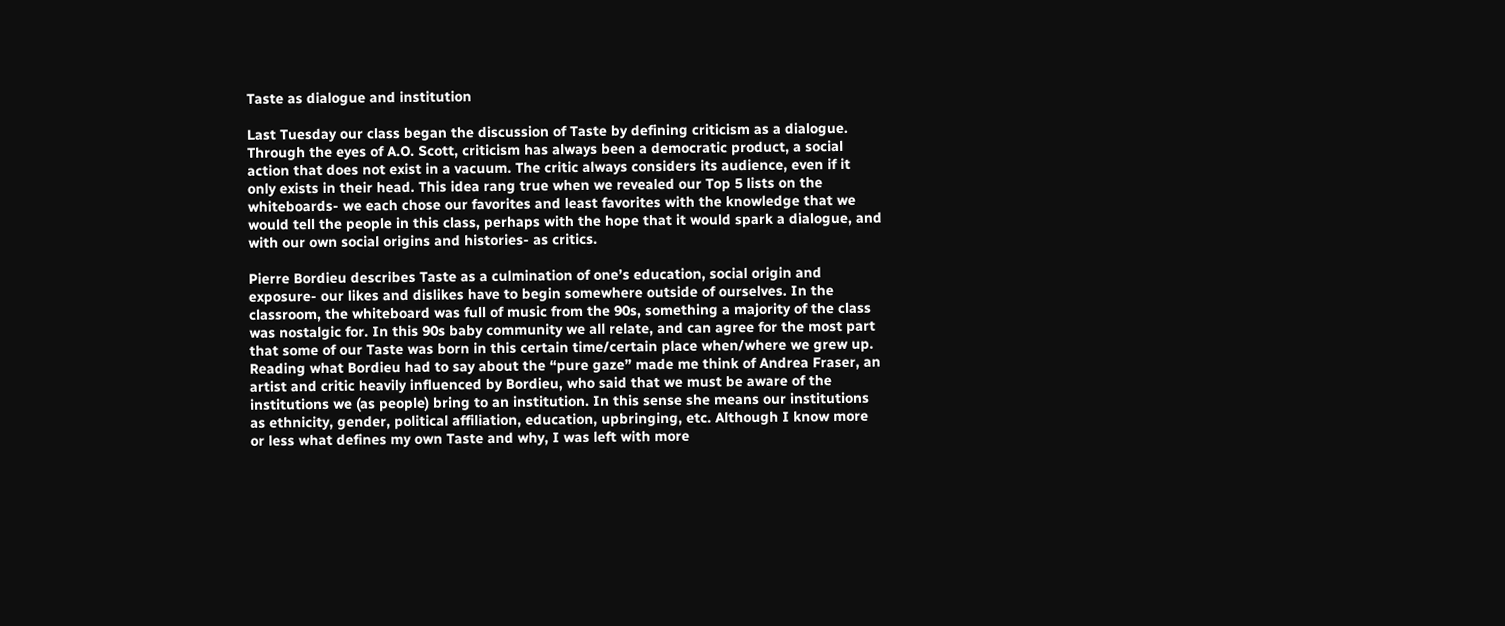Taste as dialogue and institution

Last Tuesday our class began the discussion of Taste by defining criticism as a dialogue. Through the eyes of A.O. Scott, criticism has always been a democratic product, a social action that does not exist in a vacuum. The critic always considers its audience, even if it only exists in their head. This idea rang true when we revealed our Top 5 lists on the whiteboards- we each chose our favorites and least favorites with the knowledge that we would tell the people in this class, perhaps with the hope that it would spark a dialogue, and with our own social origins and histories- as critics.

Pierre Bordieu describes Taste as a culmination of one’s education, social origin and exposure- our likes and dislikes have to begin somewhere outside of ourselves. In the classroom, the whiteboard was full of music from the 90s, something a majority of the class was nostalgic for. In this 90s baby community we all relate, and can agree for the most part that some of our Taste was born in this certain time/certain place when/where we grew up. Reading what Bordieu had to say about the “pure gaze” made me think of Andrea Fraser, an artist and critic heavily influenced by Bordieu, who said that we must be aware of the institutions we (as people) bring to an institution. In this sense she means our institutions as ethnicity, gender, political affiliation, education, upbringing, etc. Although I know more or less what defines my own Taste and why, I was left with more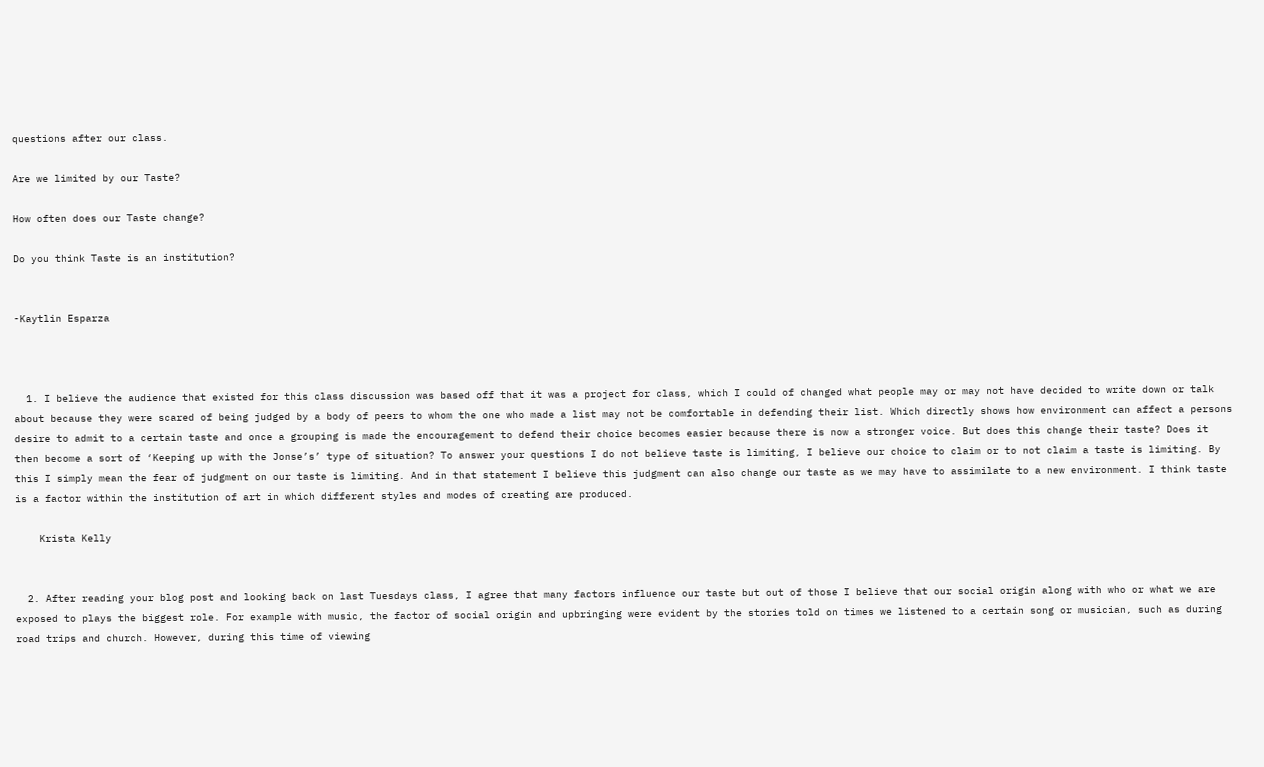questions after our class.

Are we limited by our Taste?

How often does our Taste change?

Do you think Taste is an institution?


-Kaytlin Esparza



  1. I believe the audience that existed for this class discussion was based off that it was a project for class, which I could of changed what people may or may not have decided to write down or talk about because they were scared of being judged by a body of peers to whom the one who made a list may not be comfortable in defending their list. Which directly shows how environment can affect a persons desire to admit to a certain taste and once a grouping is made the encouragement to defend their choice becomes easier because there is now a stronger voice. But does this change their taste? Does it then become a sort of ‘Keeping up with the Jonse’s’ type of situation? To answer your questions I do not believe taste is limiting, I believe our choice to claim or to not claim a taste is limiting. By this I simply mean the fear of judgment on our taste is limiting. And in that statement I believe this judgment can also change our taste as we may have to assimilate to a new environment. I think taste is a factor within the institution of art in which different styles and modes of creating are produced.

    Krista Kelly


  2. After reading your blog post and looking back on last Tuesdays class, I agree that many factors influence our taste but out of those I believe that our social origin along with who or what we are exposed to plays the biggest role. For example with music, the factor of social origin and upbringing were evident by the stories told on times we listened to a certain song or musician, such as during road trips and church. However, during this time of viewing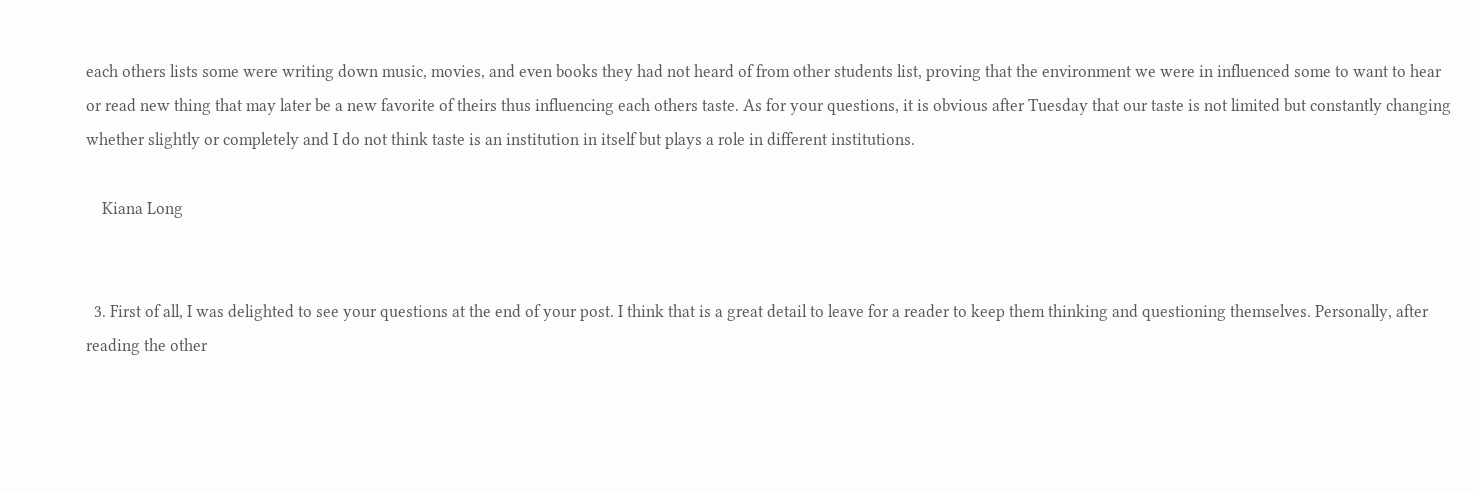each others lists some were writing down music, movies, and even books they had not heard of from other students list, proving that the environment we were in influenced some to want to hear or read new thing that may later be a new favorite of theirs thus influencing each others taste. As for your questions, it is obvious after Tuesday that our taste is not limited but constantly changing whether slightly or completely and I do not think taste is an institution in itself but plays a role in different institutions.

    Kiana Long


  3. First of all, I was delighted to see your questions at the end of your post. I think that is a great detail to leave for a reader to keep them thinking and questioning themselves. Personally, after reading the other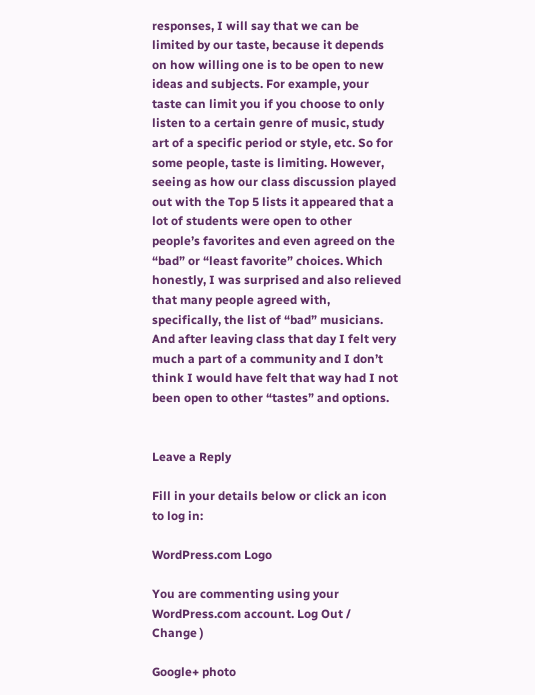responses, I will say that we can be limited by our taste, because it depends on how willing one is to be open to new ideas and subjects. For example, your taste can limit you if you choose to only listen to a certain genre of music, study art of a specific period or style, etc. So for some people, taste is limiting. However, seeing as how our class discussion played out with the Top 5 lists it appeared that a lot of students were open to other people’s favorites and even agreed on the “bad” or “least favorite” choices. Which honestly, I was surprised and also relieved that many people agreed with, specifically, the list of “bad” musicians. And after leaving class that day I felt very much a part of a community and I don’t think I would have felt that way had I not been open to other “tastes” and options.


Leave a Reply

Fill in your details below or click an icon to log in:

WordPress.com Logo

You are commenting using your WordPress.com account. Log Out /  Change )

Google+ photo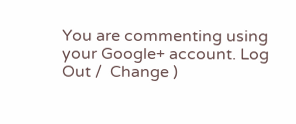You are commenting using your Google+ account. Log Out /  Change )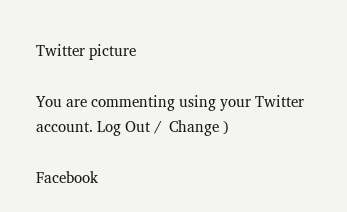Twitter picture

You are commenting using your Twitter account. Log Out /  Change )

Facebook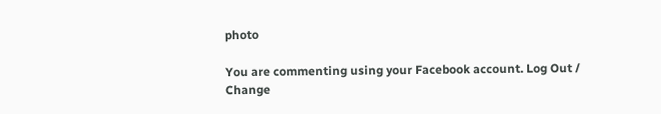photo

You are commenting using your Facebook account. Log Out /  Change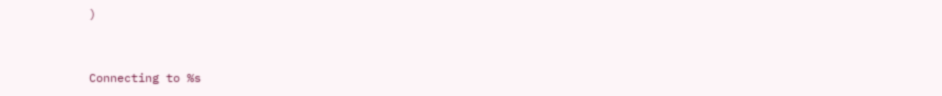)


Connecting to %s